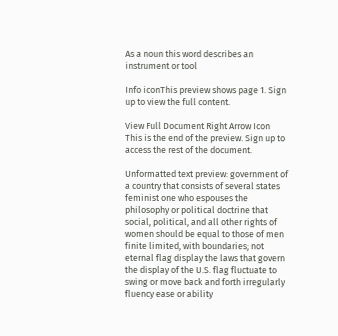As a noun this word describes an instrument or tool

Info iconThis preview shows page 1. Sign up to view the full content.

View Full Document Right Arrow Icon
This is the end of the preview. Sign up to access the rest of the document.

Unformatted text preview: government of a country that consists of several states feminist one who espouses the philosophy or political doctrine that social, political, and all other rights of women should be equal to those of men finite limited, with boundaries; not eternal flag display the laws that govern the display of the U.S. flag fluctuate to swing or move back and forth irregularly fluency ease or ability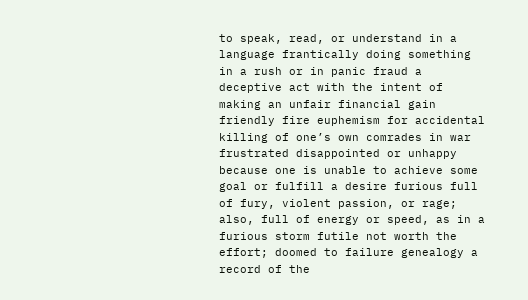to speak, read, or understand in a language frantically doing something in a rush or in panic fraud a deceptive act with the intent of making an unfair financial gain friendly fire euphemism for accidental killing of one’s own comrades in war frustrated disappointed or unhappy because one is unable to achieve some goal or fulfill a desire furious full of fury, violent passion, or rage; also, full of energy or speed, as in a furious storm futile not worth the effort; doomed to failure genealogy a record of the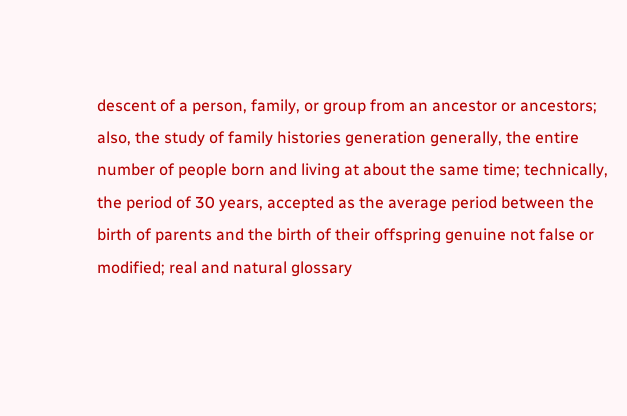descent of a person, family, or group from an ancestor or ancestors; also, the study of family histories generation generally, the entire number of people born and living at about the same time; technically, the period of 30 years, accepted as the average period between the birth of parents and the birth of their offspring genuine not false or modified; real and natural glossary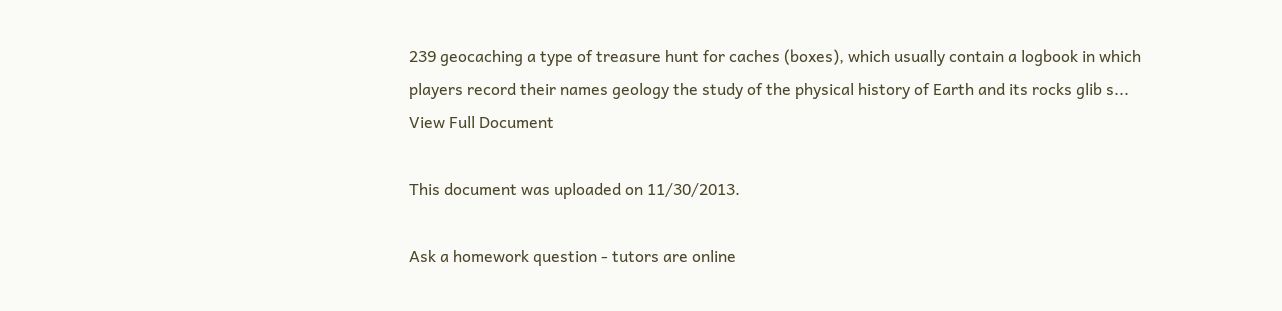239 geocaching a type of treasure hunt for caches (boxes), which usually contain a logbook in which players record their names geology the study of the physical history of Earth and its rocks glib s...
View Full Document

This document was uploaded on 11/30/2013.

Ask a homework question - tutors are online